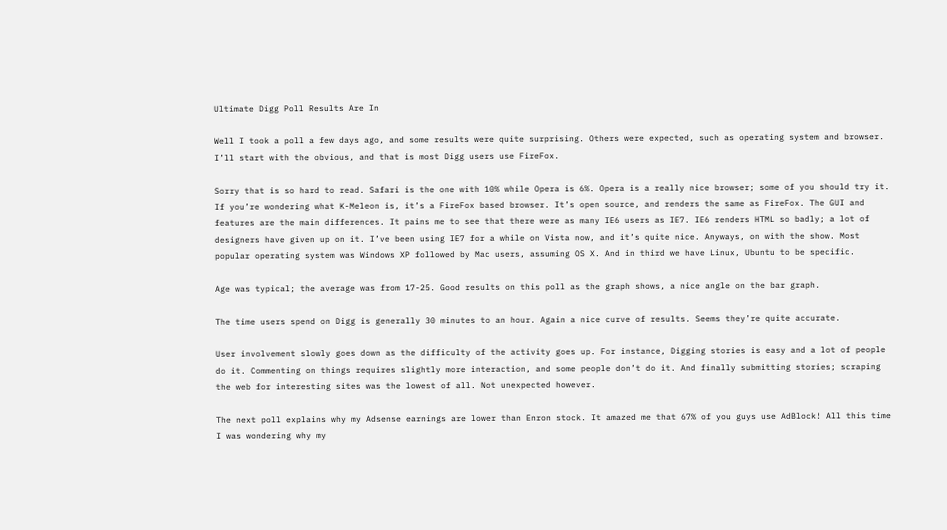Ultimate Digg Poll Results Are In

Well I took a poll a few days ago, and some results were quite surprising. Others were expected, such as operating system and browser. I’ll start with the obvious, and that is most Digg users use FireFox.

Sorry that is so hard to read. Safari is the one with 10% while Opera is 6%. Opera is a really nice browser; some of you should try it. If you’re wondering what K-Meleon is, it’s a FireFox based browser. It’s open source, and renders the same as FireFox. The GUI and features are the main differences. It pains me to see that there were as many IE6 users as IE7. IE6 renders HTML so badly; a lot of designers have given up on it. I’ve been using IE7 for a while on Vista now, and it’s quite nice. Anyways, on with the show. Most popular operating system was Windows XP followed by Mac users, assuming OS X. And in third we have Linux, Ubuntu to be specific.

Age was typical; the average was from 17-25. Good results on this poll as the graph shows, a nice angle on the bar graph.

The time users spend on Digg is generally 30 minutes to an hour. Again a nice curve of results. Seems they’re quite accurate.

User involvement slowly goes down as the difficulty of the activity goes up. For instance, Digging stories is easy and a lot of people do it. Commenting on things requires slightly more interaction, and some people don’t do it. And finally submitting stories; scraping the web for interesting sites was the lowest of all. Not unexpected however.

The next poll explains why my Adsense earnings are lower than Enron stock. It amazed me that 67% of you guys use AdBlock! All this time I was wondering why my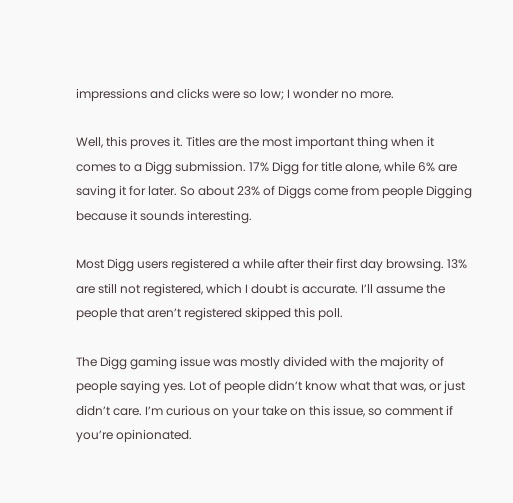impressions and clicks were so low; I wonder no more.

Well, this proves it. Titles are the most important thing when it comes to a Digg submission. 17% Digg for title alone, while 6% are saving it for later. So about 23% of Diggs come from people Digging because it sounds interesting.

Most Digg users registered a while after their first day browsing. 13% are still not registered, which I doubt is accurate. I’ll assume the people that aren’t registered skipped this poll.

The Digg gaming issue was mostly divided with the majority of people saying yes. Lot of people didn’t know what that was, or just didn’t care. I’m curious on your take on this issue, so comment if you’re opinionated.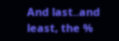And last..and least, the %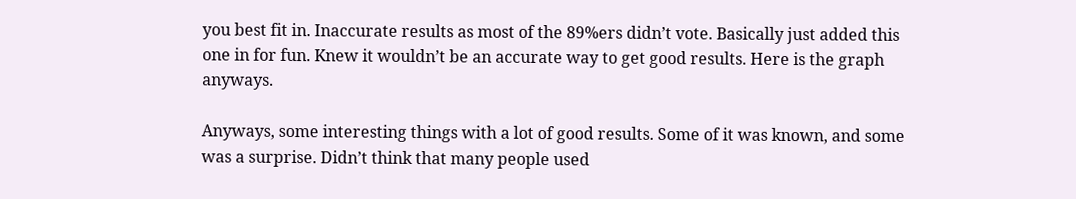you best fit in. Inaccurate results as most of the 89%ers didn’t vote. Basically just added this one in for fun. Knew it wouldn’t be an accurate way to get good results. Here is the graph anyways.

Anyways, some interesting things with a lot of good results. Some of it was known, and some was a surprise. Didn’t think that many people used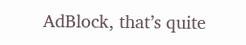AdBlock, that’s quite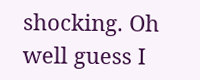shocking. Oh well guess I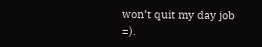won’t quit my day job =).